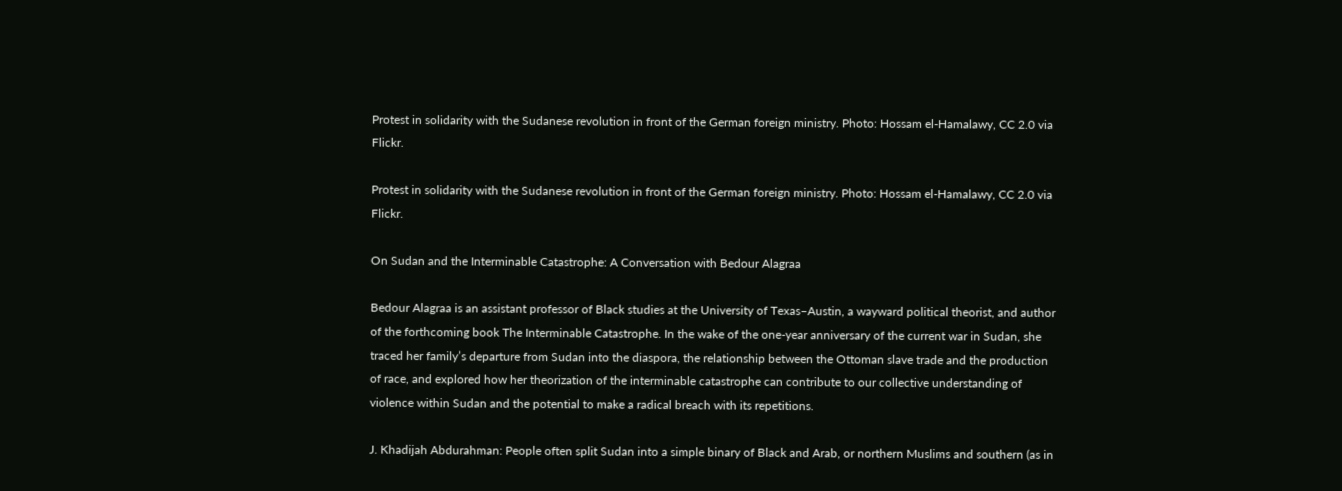Protest in solidarity with the Sudanese revolution in front of the German foreign ministry. Photo: Hossam el-Hamalawy, CC 2.0 via Flickr.

Protest in solidarity with the Sudanese revolution in front of the German foreign ministry. Photo: Hossam el-Hamalawy, CC 2.0 via Flickr.

On Sudan and the Interminable Catastrophe: A Conversation with Bedour Alagraa

Bedour Alagraa is an assistant professor of Black studies at the University of Texas–Austin, a wayward political theorist, and author of the forthcoming book The Interminable Catastrophe. In the wake of the one-year anniversary of the current war in Sudan, she traced her family’s departure from Sudan into the diaspora, the relationship between the Ottoman slave trade and the production of race, and explored how her theorization of the interminable catastrophe can contribute to our collective understanding of violence within Sudan and the potential to make a radical breach with its repetitions.

J. Khadijah Abdurahman: People often split Sudan into a simple binary of Black and Arab, or northern Muslims and southern (as in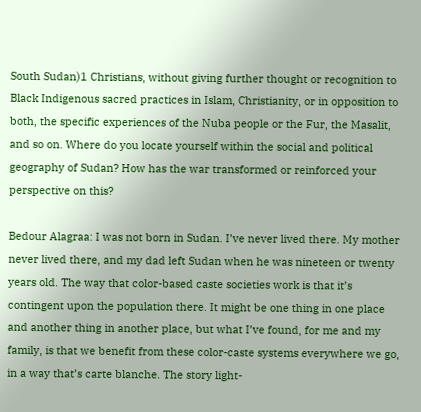South Sudan)1 Christians, without giving further thought or recognition to Black Indigenous sacred practices in Islam, Christianity, or in opposition to both, the specific experiences of the Nuba people or the Fur, the Masalit, and so on. Where do you locate yourself within the social and political geography of Sudan? How has the war transformed or reinforced your perspective on this?

Bedour Alagraa: I was not born in Sudan. I’ve never lived there. My mother never lived there, and my dad left Sudan when he was nineteen or twenty years old. The way that color-based caste societies work is that it’s contingent upon the population there. It might be one thing in one place and another thing in another place, but what I’ve found, for me and my family, is that we benefit from these color-caste systems everywhere we go, in a way that’s carte blanche. The story light-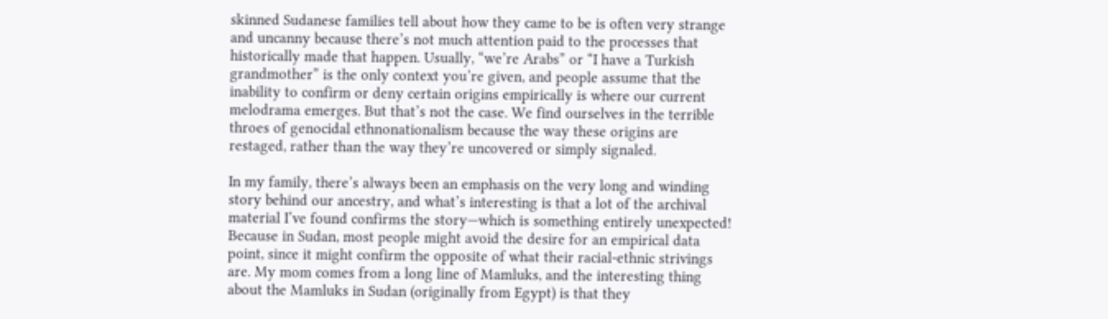skinned Sudanese families tell about how they came to be is often very strange and uncanny because there’s not much attention paid to the processes that historically made that happen. Usually, “we’re Arabs” or “I have a Turkish grandmother” is the only context you’re given, and people assume that the inability to confirm or deny certain origins empirically is where our current melodrama emerges. But that’s not the case. We find ourselves in the terrible throes of genocidal ethnonationalism because the way these origins are restaged, rather than the way they’re uncovered or simply signaled.

In my family, there’s always been an emphasis on the very long and winding story behind our ancestry, and what’s interesting is that a lot of the archival material I’ve found confirms the story—which is something entirely unexpected! Because in Sudan, most people might avoid the desire for an empirical data point, since it might confirm the opposite of what their racial-ethnic strivings are. My mom comes from a long line of Mamluks, and the interesting thing about the Mamluks in Sudan (originally from Egypt) is that they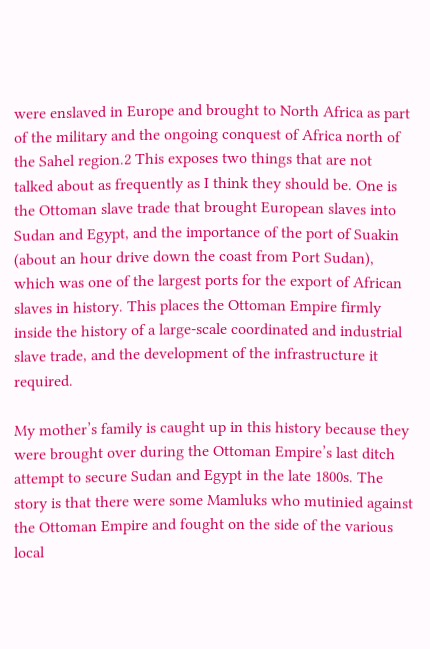were enslaved in Europe and brought to North Africa as part of the military and the ongoing conquest of Africa north of the Sahel region.2 This exposes two things that are not talked about as frequently as I think they should be. One is the Ottoman slave trade that brought European slaves into Sudan and Egypt, and the importance of the port of Suakin (about an hour drive down the coast from Port Sudan), which was one of the largest ports for the export of African slaves in history. This places the Ottoman Empire firmly inside the history of a large-scale coordinated and industrial slave trade, and the development of the infrastructure it required.

My mother’s family is caught up in this history because they were brought over during the Ottoman Empire’s last ditch attempt to secure Sudan and Egypt in the late 1800s. The story is that there were some Mamluks who mutinied against the Ottoman Empire and fought on the side of the various local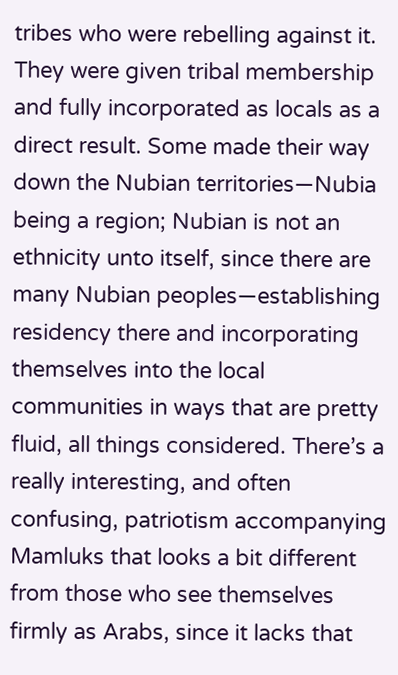tribes who were rebelling against it. They were given tribal membership and fully incorporated as locals as a direct result. Some made their way down the Nubian territories—Nubia being a region; Nubian is not an ethnicity unto itself, since there are many Nubian peoples—establishing residency there and incorporating themselves into the local communities in ways that are pretty fluid, all things considered. There’s a really interesting, and often confusing, patriotism accompanying Mamluks that looks a bit different from those who see themselves firmly as Arabs, since it lacks that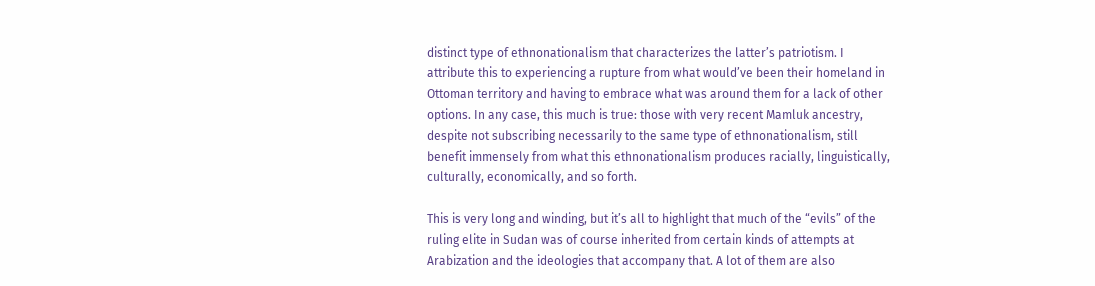distinct type of ethnonationalism that characterizes the latter’s patriotism. I attribute this to experiencing a rupture from what would’ve been their homeland in Ottoman territory and having to embrace what was around them for a lack of other options. In any case, this much is true: those with very recent Mamluk ancestry, despite not subscribing necessarily to the same type of ethnonationalism, still benefit immensely from what this ethnonationalism produces racially, linguistically, culturally, economically, and so forth.

This is very long and winding, but it’s all to highlight that much of the “evils” of the ruling elite in Sudan was of course inherited from certain kinds of attempts at Arabization and the ideologies that accompany that. A lot of them are also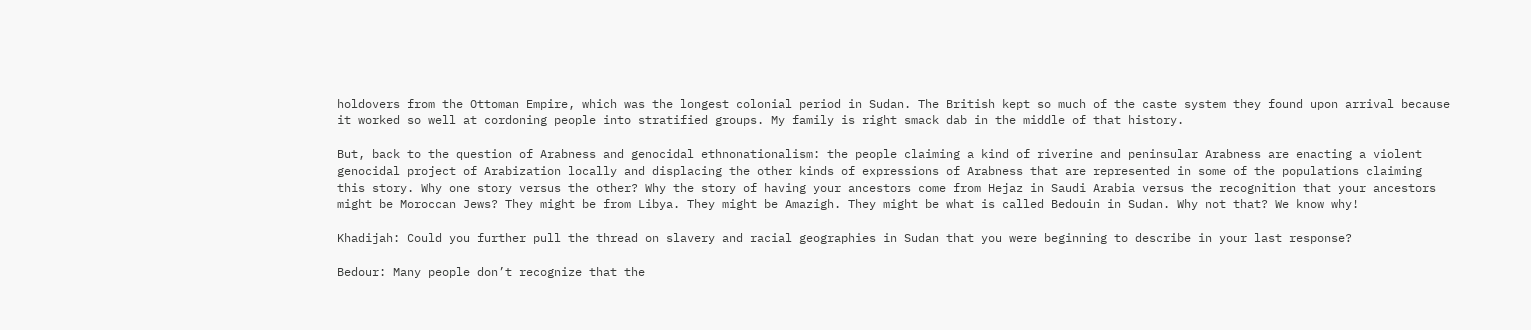holdovers from the Ottoman Empire, which was the longest colonial period in Sudan. The British kept so much of the caste system they found upon arrival because it worked so well at cordoning people into stratified groups. My family is right smack dab in the middle of that history.

But, back to the question of Arabness and genocidal ethnonationalism: the people claiming a kind of riverine and peninsular Arabness are enacting a violent genocidal project of Arabization locally and displacing the other kinds of expressions of Arabness that are represented in some of the populations claiming this story. Why one story versus the other? Why the story of having your ancestors come from Hejaz in Saudi Arabia versus the recognition that your ancestors might be Moroccan Jews? They might be from Libya. They might be Amazigh. They might be what is called Bedouin in Sudan. Why not that? We know why!

Khadijah: Could you further pull the thread on slavery and racial geographies in Sudan that you were beginning to describe in your last response?

Bedour: Many people don’t recognize that the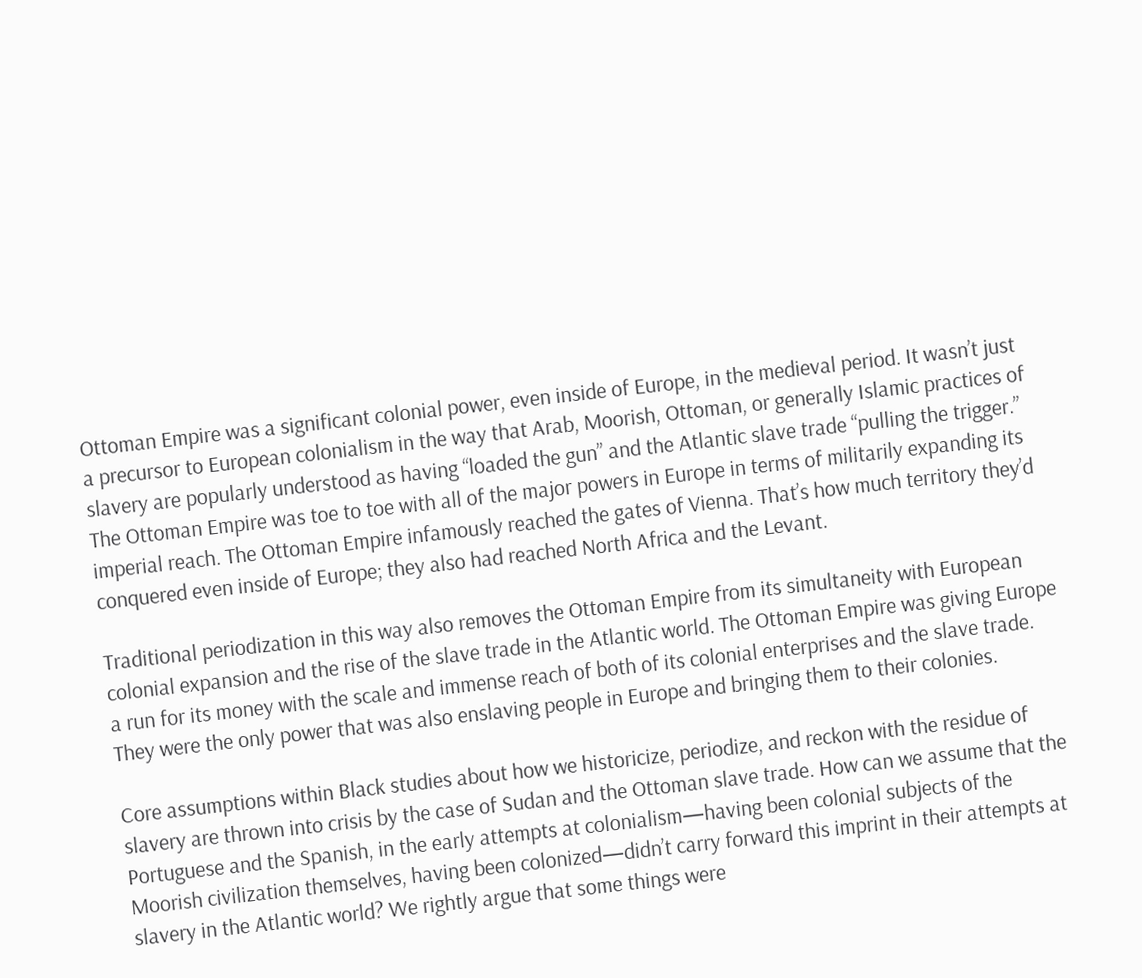Ottoman Empire was a significant colonial power, even inside of Europe, in the medieval period. It wasn’t just a precursor to European colonialism in the way that Arab, Moorish, Ottoman, or generally Islamic practices of slavery are popularly understood as having “loaded the gun” and the Atlantic slave trade “pulling the trigger.” The Ottoman Empire was toe to toe with all of the major powers in Europe in terms of militarily expanding its imperial reach. The Ottoman Empire infamously reached the gates of Vienna. That’s how much territory they’d conquered even inside of Europe; they also had reached North Africa and the Levant.

Traditional periodization in this way also removes the Ottoman Empire from its simultaneity with European colonial expansion and the rise of the slave trade in the Atlantic world. The Ottoman Empire was giving Europe a run for its money with the scale and immense reach of both of its colonial enterprises and the slave trade. They were the only power that was also enslaving people in Europe and bringing them to their colonies.

Core assumptions within Black studies about how we historicize, periodize, and reckon with the residue of slavery are thrown into crisis by the case of Sudan and the Ottoman slave trade. How can we assume that the Portuguese and the Spanish, in the early attempts at colonialism—having been colonial subjects of the Moorish civilization themselves, having been colonized—didn’t carry forward this imprint in their attempts at slavery in the Atlantic world? We rightly argue that some things were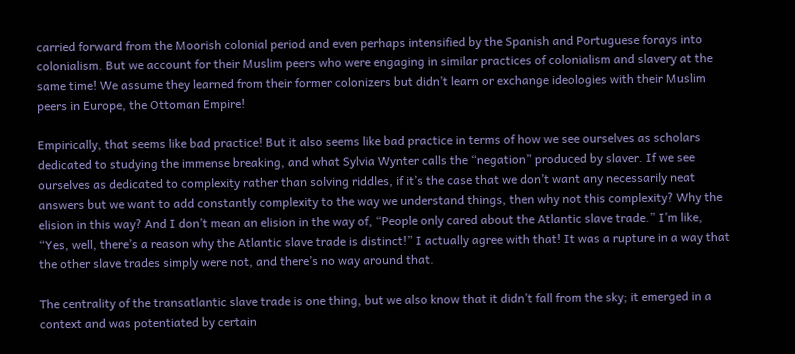carried forward from the Moorish colonial period and even perhaps intensified by the Spanish and Portuguese forays into colonialism. But we account for their Muslim peers who were engaging in similar practices of colonialism and slavery at the same time! We assume they learned from their former colonizers but didn’t learn or exchange ideologies with their Muslim peers in Europe, the Ottoman Empire!

Empirically, that seems like bad practice! But it also seems like bad practice in terms of how we see ourselves as scholars dedicated to studying the immense breaking, and what Sylvia Wynter calls the “negation” produced by slaver. If we see ourselves as dedicated to complexity rather than solving riddles, if it’s the case that we don’t want any necessarily neat answers but we want to add constantly complexity to the way we understand things, then why not this complexity? Why the elision in this way? And I don’t mean an elision in the way of, “People only cared about the Atlantic slave trade.” I’m like, “Yes, well, there’s a reason why the Atlantic slave trade is distinct!” I actually agree with that! It was a rupture in a way that the other slave trades simply were not, and there’s no way around that.

The centrality of the transatlantic slave trade is one thing, but we also know that it didn’t fall from the sky; it emerged in a context and was potentiated by certain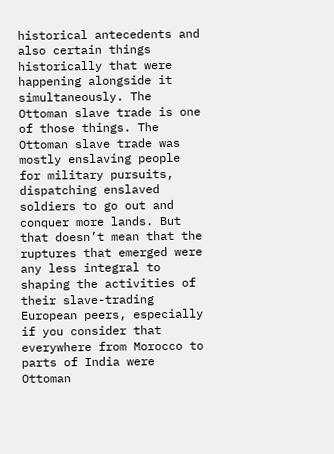historical antecedents and also certain things historically that were happening alongside it simultaneously. The Ottoman slave trade is one of those things. The Ottoman slave trade was mostly enslaving people for military pursuits, dispatching enslaved soldiers to go out and conquer more lands. But that doesn’t mean that the ruptures that emerged were any less integral to shaping the activities of their slave-trading European peers, especially if you consider that everywhere from Morocco to parts of India were Ottoman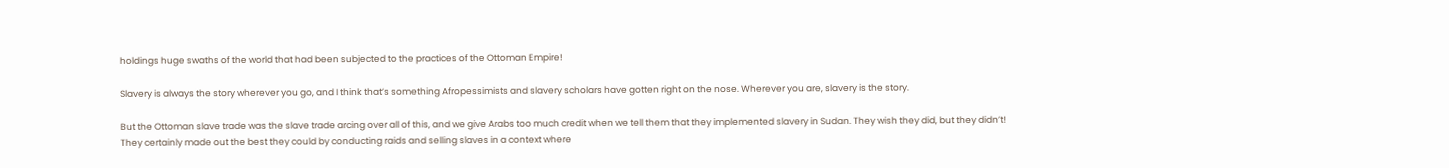holdings huge swaths of the world that had been subjected to the practices of the Ottoman Empire!

Slavery is always the story wherever you go, and I think that’s something Afropessimists and slavery scholars have gotten right on the nose. Wherever you are, slavery is the story.

But the Ottoman slave trade was the slave trade arcing over all of this, and we give Arabs too much credit when we tell them that they implemented slavery in Sudan. They wish they did, but they didn’t! They certainly made out the best they could by conducting raids and selling slaves in a context where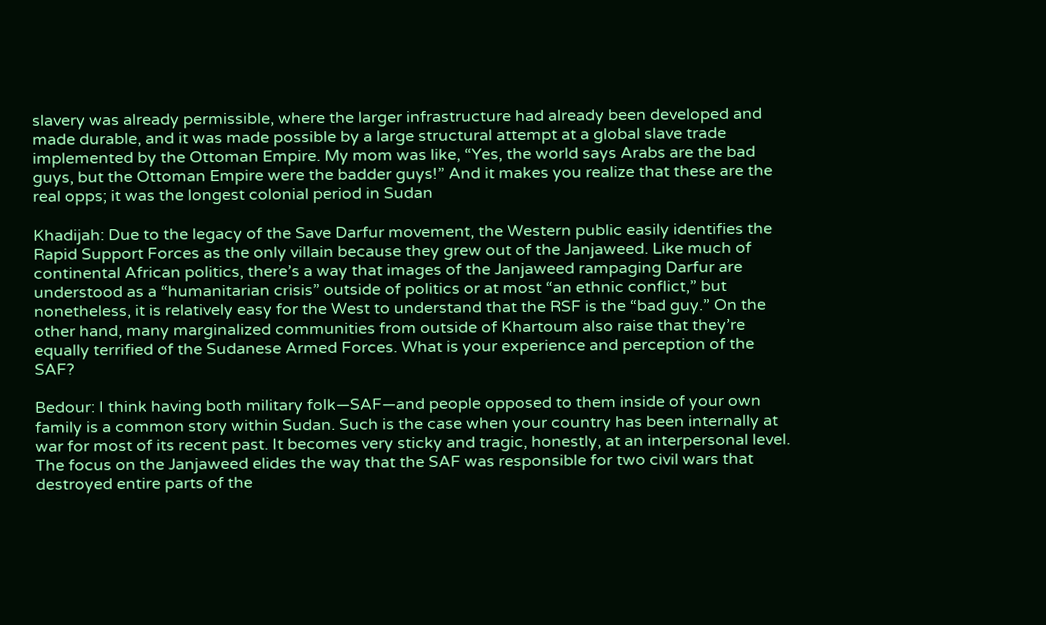slavery was already permissible, where the larger infrastructure had already been developed and made durable, and it was made possible by a large structural attempt at a global slave trade implemented by the Ottoman Empire. My mom was like, “Yes, the world says Arabs are the bad guys, but the Ottoman Empire were the badder guys!” And it makes you realize that these are the real opps; it was the longest colonial period in Sudan

Khadijah: Due to the legacy of the Save Darfur movement, the Western public easily identifies the Rapid Support Forces as the only villain because they grew out of the Janjaweed. Like much of continental African politics, there’s a way that images of the Janjaweed rampaging Darfur are understood as a “humanitarian crisis” outside of politics or at most “an ethnic conflict,” but nonetheless, it is relatively easy for the West to understand that the RSF is the “bad guy.” On the other hand, many marginalized communities from outside of Khartoum also raise that they’re equally terrified of the Sudanese Armed Forces. What is your experience and perception of the SAF?

Bedour: I think having both military folk—SAF—and people opposed to them inside of your own family is a common story within Sudan. Such is the case when your country has been internally at war for most of its recent past. It becomes very sticky and tragic, honestly, at an interpersonal level. The focus on the Janjaweed elides the way that the SAF was responsible for two civil wars that destroyed entire parts of the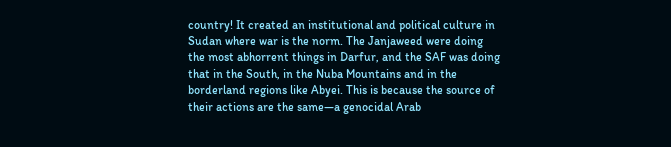country! It created an institutional and political culture in Sudan where war is the norm. The Janjaweed were doing the most abhorrent things in Darfur, and the SAF was doing that in the South, in the Nuba Mountains and in the borderland regions like Abyei. This is because the source of their actions are the same—a genocidal Arab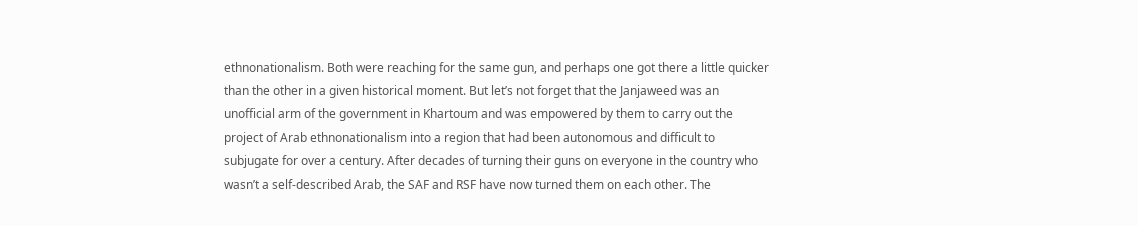ethnonationalism. Both were reaching for the same gun, and perhaps one got there a little quicker than the other in a given historical moment. But let’s not forget that the Janjaweed was an unofficial arm of the government in Khartoum and was empowered by them to carry out the project of Arab ethnonationalism into a region that had been autonomous and difficult to subjugate for over a century. After decades of turning their guns on everyone in the country who wasn’t a self-described Arab, the SAF and RSF have now turned them on each other. The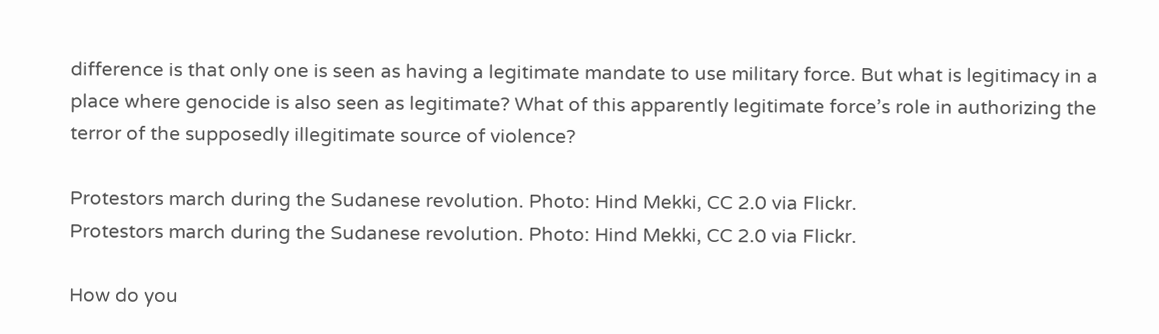difference is that only one is seen as having a legitimate mandate to use military force. But what is legitimacy in a place where genocide is also seen as legitimate? What of this apparently legitimate force’s role in authorizing the terror of the supposedly illegitimate source of violence?

Protestors march during the Sudanese revolution. Photo: Hind Mekki, CC 2.0 via Flickr.
Protestors march during the Sudanese revolution. Photo: Hind Mekki, CC 2.0 via Flickr.

How do you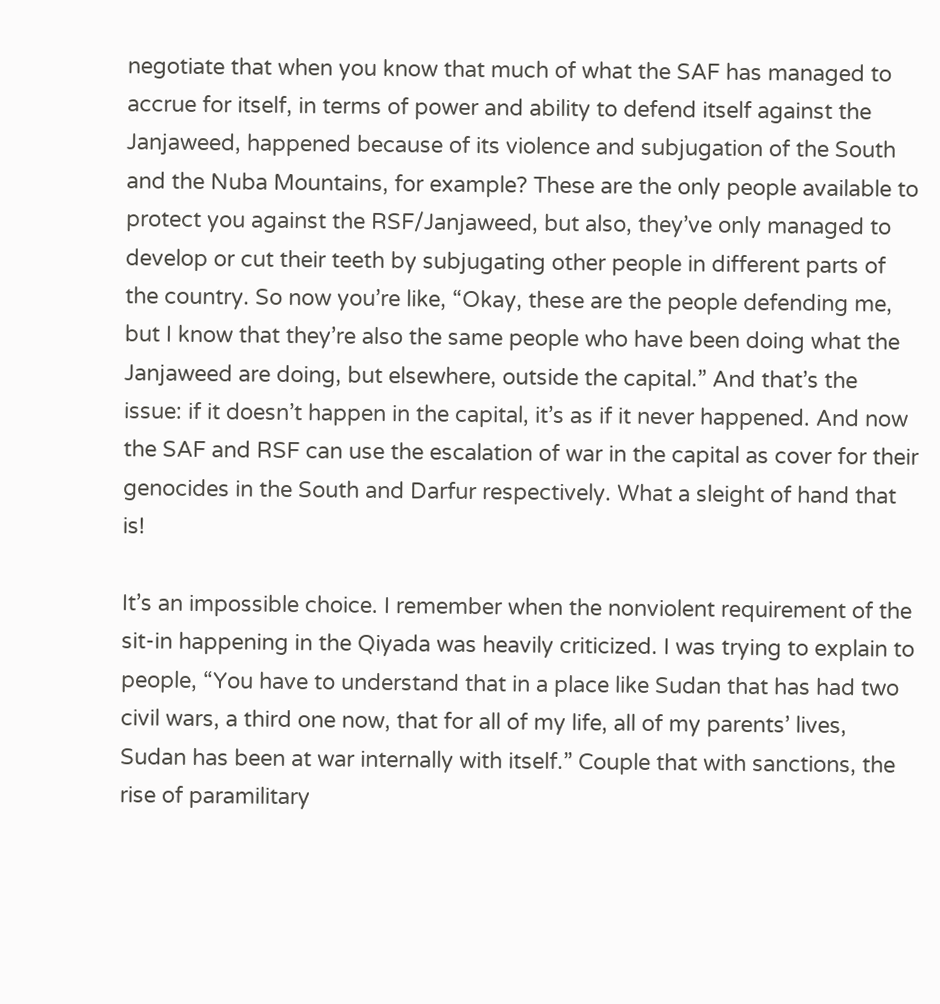negotiate that when you know that much of what the SAF has managed to accrue for itself, in terms of power and ability to defend itself against the Janjaweed, happened because of its violence and subjugation of the South and the Nuba Mountains, for example? These are the only people available to protect you against the RSF/Janjaweed, but also, they’ve only managed to develop or cut their teeth by subjugating other people in different parts of the country. So now you’re like, “Okay, these are the people defending me, but I know that they’re also the same people who have been doing what the Janjaweed are doing, but elsewhere, outside the capital.” And that’s the issue: if it doesn’t happen in the capital, it’s as if it never happened. And now the SAF and RSF can use the escalation of war in the capital as cover for their genocides in the South and Darfur respectively. What a sleight of hand that is!

It’s an impossible choice. I remember when the nonviolent requirement of the sit-in happening in the Qiyada was heavily criticized. I was trying to explain to people, “You have to understand that in a place like Sudan that has had two civil wars, a third one now, that for all of my life, all of my parents’ lives, Sudan has been at war internally with itself.” Couple that with sanctions, the rise of paramilitary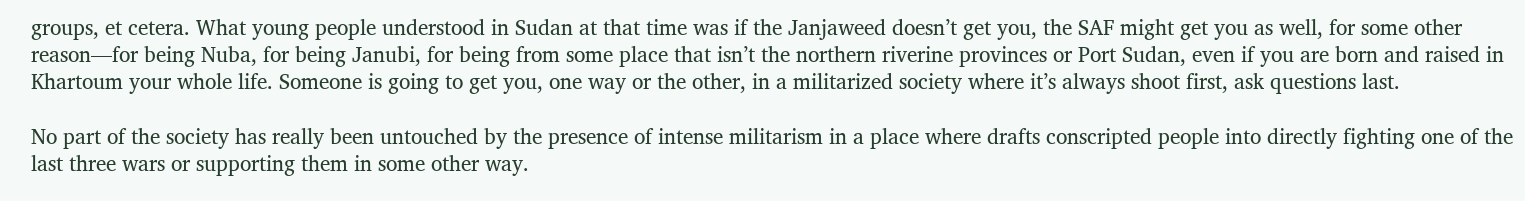groups, et cetera. What young people understood in Sudan at that time was if the Janjaweed doesn’t get you, the SAF might get you as well, for some other reason—for being Nuba, for being Janubi, for being from some place that isn’t the northern riverine provinces or Port Sudan, even if you are born and raised in Khartoum your whole life. Someone is going to get you, one way or the other, in a militarized society where it’s always shoot first, ask questions last.

No part of the society has really been untouched by the presence of intense militarism in a place where drafts conscripted people into directly fighting one of the last three wars or supporting them in some other way.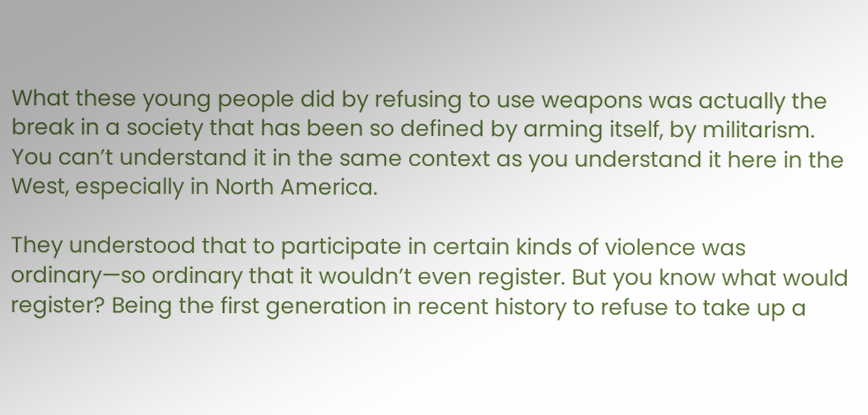What these young people did by refusing to use weapons was actually the break in a society that has been so defined by arming itself, by militarism. You can’t understand it in the same context as you understand it here in the West, especially in North America.

They understood that to participate in certain kinds of violence was ordinary—so ordinary that it wouldn’t even register. But you know what would register? Being the first generation in recent history to refuse to take up a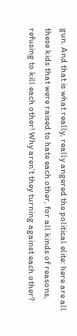gun. And that is what really, really angered the political elite: here are all these kids that were raised to hate each other, for all kinds of reasons, refusing to kill each other! Why aren’t they turning against each other?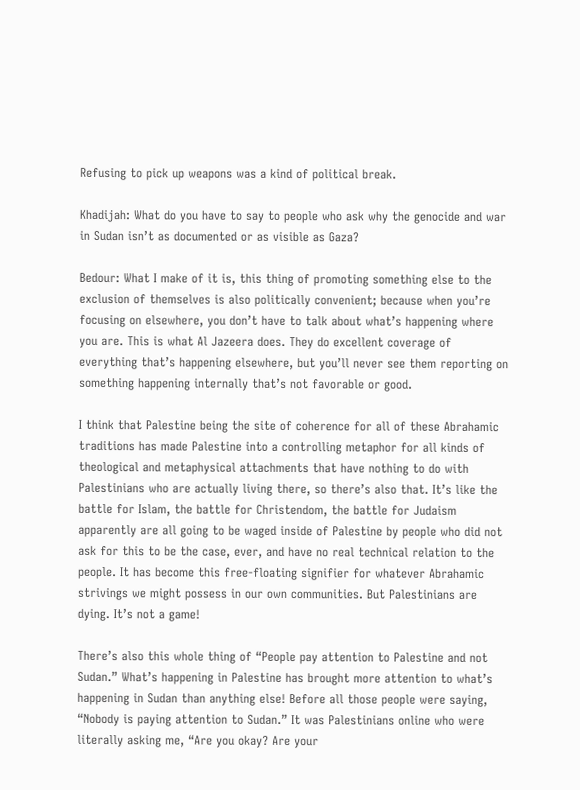Refusing to pick up weapons was a kind of political break.

Khadijah: What do you have to say to people who ask why the genocide and war in Sudan isn’t as documented or as visible as Gaza?

Bedour: What I make of it is, this thing of promoting something else to the exclusion of themselves is also politically convenient; because when you’re focusing on elsewhere, you don’t have to talk about what’s happening where you are. This is what Al Jazeera does. They do excellent coverage of everything that’s happening elsewhere, but you’ll never see them reporting on something happening internally that’s not favorable or good.

I think that Palestine being the site of coherence for all of these Abrahamic traditions has made Palestine into a controlling metaphor for all kinds of theological and metaphysical attachments that have nothing to do with Palestinians who are actually living there, so there’s also that. It’s like the battle for Islam, the battle for Christendom, the battle for Judaism apparently are all going to be waged inside of Palestine by people who did not ask for this to be the case, ever, and have no real technical relation to the people. It has become this free-floating signifier for whatever Abrahamic strivings we might possess in our own communities. But Palestinians are dying. It’s not a game!

There’s also this whole thing of “People pay attention to Palestine and not Sudan.” What’s happening in Palestine has brought more attention to what’s happening in Sudan than anything else! Before all those people were saying, “Nobody is paying attention to Sudan.” It was Palestinians online who were literally asking me, “Are you okay? Are your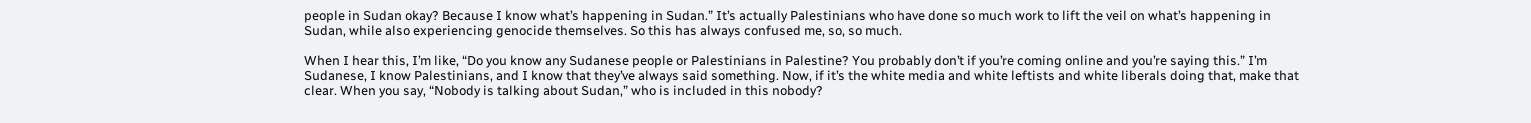people in Sudan okay? Because I know what’s happening in Sudan.” It’s actually Palestinians who have done so much work to lift the veil on what’s happening in Sudan, while also experiencing genocide themselves. So this has always confused me, so, so much.

When I hear this, I’m like, “Do you know any Sudanese people or Palestinians in Palestine? You probably don’t if you’re coming online and you’re saying this.” I’m Sudanese, I know Palestinians, and I know that they’ve always said something. Now, if it’s the white media and white leftists and white liberals doing that, make that clear. When you say, “Nobody is talking about Sudan,” who is included in this nobody?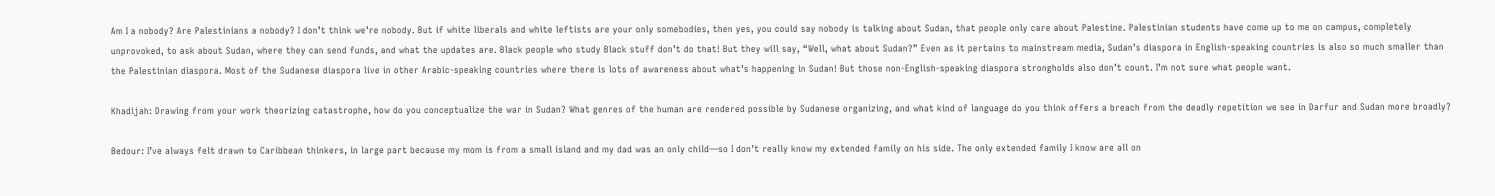Am I a nobody? Are Palestinians a nobody? I don’t think we’re nobody. But if white liberals and white leftists are your only somebodies, then yes, you could say nobody is talking about Sudan, that people only care about Palestine. Palestinian students have come up to me on campus, completely unprovoked, to ask about Sudan, where they can send funds, and what the updates are. Black people who study Black stuff don’t do that! But they will say, “Well, what about Sudan?” Even as it pertains to mainstream media, Sudan’s diaspora in English-speaking countries is also so much smaller than the Palestinian diaspora. Most of the Sudanese diaspora live in other Arabic-speaking countries where there is lots of awareness about what’s happening in Sudan! But those non-English-speaking diaspora strongholds also don’t count. I’m not sure what people want.

Khadijah: Drawing from your work theorizing catastrophe, how do you conceptualize the war in Sudan? What genres of the human are rendered possible by Sudanese organizing, and what kind of language do you think offers a breach from the deadly repetition we see in Darfur and Sudan more broadly?

Bedour: I’ve always felt drawn to Caribbean thinkers, in large part because my mom is from a small island and my dad was an only child—so I don’t really know my extended family on his side. The only extended family I know are all on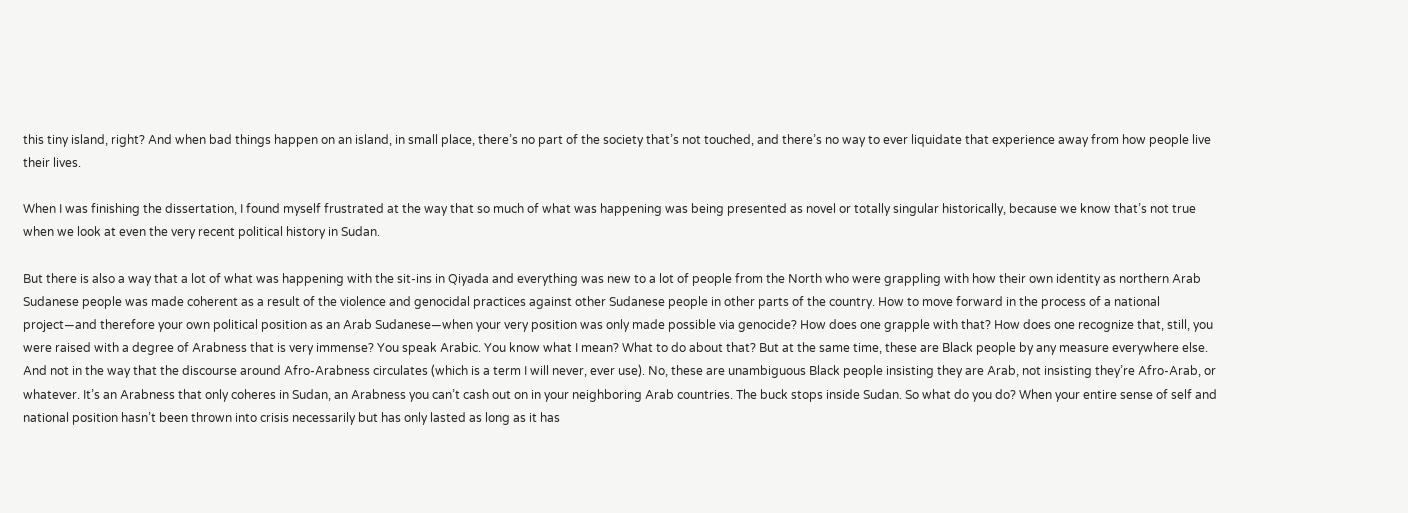this tiny island, right? And when bad things happen on an island, in small place, there’s no part of the society that’s not touched, and there’s no way to ever liquidate that experience away from how people live their lives.

When I was finishing the dissertation, I found myself frustrated at the way that so much of what was happening was being presented as novel or totally singular historically, because we know that’s not true when we look at even the very recent political history in Sudan.

But there is also a way that a lot of what was happening with the sit-ins in Qiyada and everything was new to a lot of people from the North who were grappling with how their own identity as northern Arab Sudanese people was made coherent as a result of the violence and genocidal practices against other Sudanese people in other parts of the country. How to move forward in the process of a national project—and therefore your own political position as an Arab Sudanese—when your very position was only made possible via genocide? How does one grapple with that? How does one recognize that, still, you were raised with a degree of Arabness that is very immense? You speak Arabic. You know what I mean? What to do about that? But at the same time, these are Black people by any measure everywhere else. And not in the way that the discourse around Afro-Arabness circulates (which is a term I will never, ever use). No, these are unambiguous Black people insisting they are Arab, not insisting they’re Afro-Arab, or whatever. It’s an Arabness that only coheres in Sudan, an Arabness you can’t cash out on in your neighboring Arab countries. The buck stops inside Sudan. So what do you do? When your entire sense of self and national position hasn’t been thrown into crisis necessarily but has only lasted as long as it has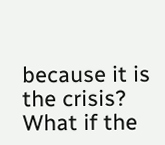because it is the crisis? What if the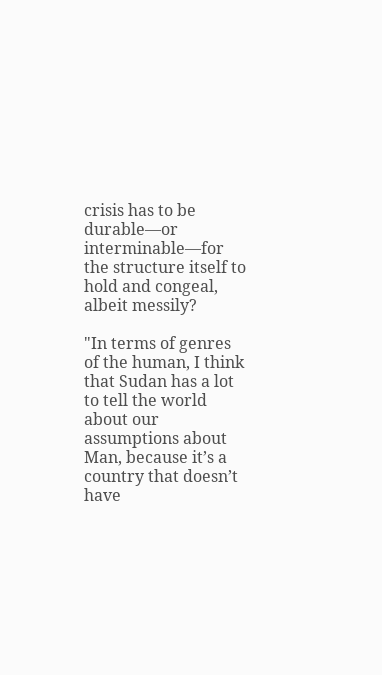crisis has to be durable—or interminable—for the structure itself to hold and congeal, albeit messily?

"In terms of genres of the human, I think that Sudan has a lot to tell the world about our assumptions about Man, because it’s a country that doesn’t have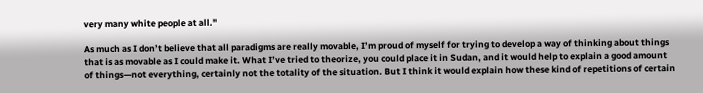very many white people at all."

As much as I don’t believe that all paradigms are really movable, I’m proud of myself for trying to develop a way of thinking about things that is as movable as I could make it. What I’ve tried to theorize, you could place it in Sudan, and it would help to explain a good amount of things—not everything, certainly not the totality of the situation. But I think it would explain how these kind of repetitions of certain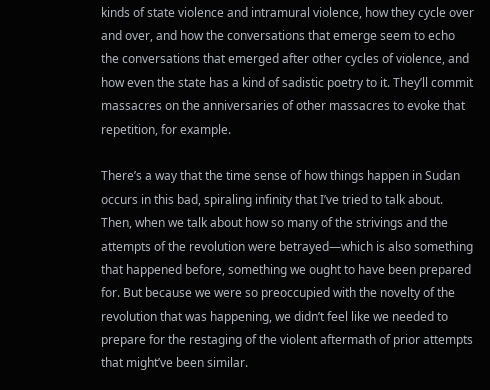kinds of state violence and intramural violence, how they cycle over and over, and how the conversations that emerge seem to echo the conversations that emerged after other cycles of violence, and how even the state has a kind of sadistic poetry to it. They’ll commit massacres on the anniversaries of other massacres to evoke that repetition, for example.

There’s a way that the time sense of how things happen in Sudan occurs in this bad, spiraling infinity that I’ve tried to talk about. Then, when we talk about how so many of the strivings and the attempts of the revolution were betrayed—which is also something that happened before, something we ought to have been prepared for. But because we were so preoccupied with the novelty of the revolution that was happening, we didn’t feel like we needed to prepare for the restaging of the violent aftermath of prior attempts that might’ve been similar.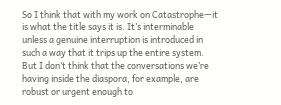So I think that with my work on Catastrophe—it is what the title says it is. It’s interminable unless a genuine interruption is introduced in such a way that it trips up the entire system. But I don’t think that the conversations we’re having inside the diaspora, for example, are robust or urgent enough to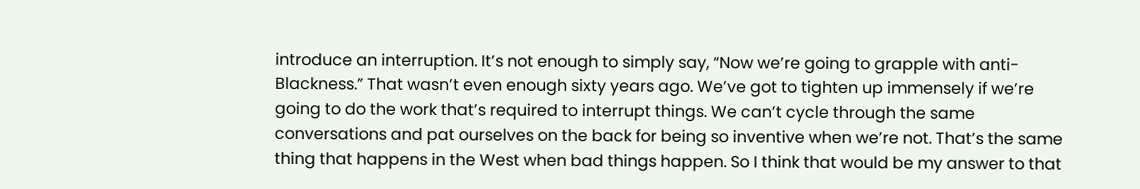introduce an interruption. It’s not enough to simply say, “Now we’re going to grapple with anti-Blackness.” That wasn’t even enough sixty years ago. We’ve got to tighten up immensely if we’re going to do the work that’s required to interrupt things. We can’t cycle through the same conversations and pat ourselves on the back for being so inventive when we’re not. That’s the same thing that happens in the West when bad things happen. So I think that would be my answer to that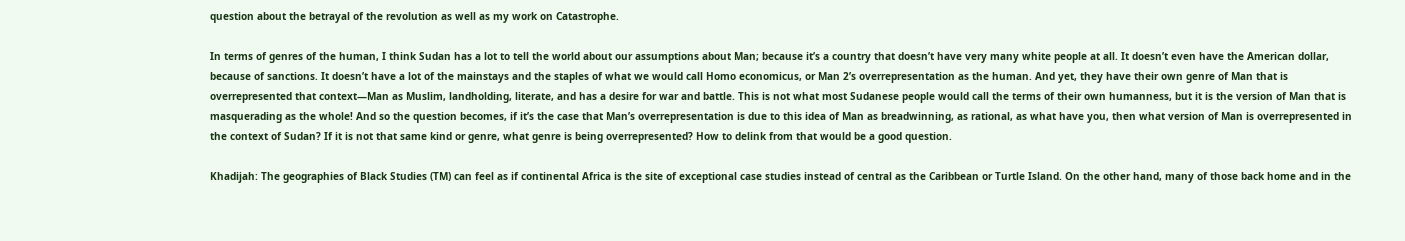question about the betrayal of the revolution as well as my work on Catastrophe.

In terms of genres of the human, I think Sudan has a lot to tell the world about our assumptions about Man; because it’s a country that doesn’t have very many white people at all. It doesn’t even have the American dollar, because of sanctions. It doesn’t have a lot of the mainstays and the staples of what we would call Homo economicus, or Man 2’s overrepresentation as the human. And yet, they have their own genre of Man that is overrepresented that context—Man as Muslim, landholding, literate, and has a desire for war and battle. This is not what most Sudanese people would call the terms of their own humanness, but it is the version of Man that is masquerading as the whole! And so the question becomes, if it’s the case that Man’s overrepresentation is due to this idea of Man as breadwinning, as rational, as what have you, then what version of Man is overrepresented in the context of Sudan? If it is not that same kind or genre, what genre is being overrepresented? How to delink from that would be a good question.

Khadijah: The geographies of Black Studies (TM) can feel as if continental Africa is the site of exceptional case studies instead of central as the Caribbean or Turtle Island. On the other hand, many of those back home and in the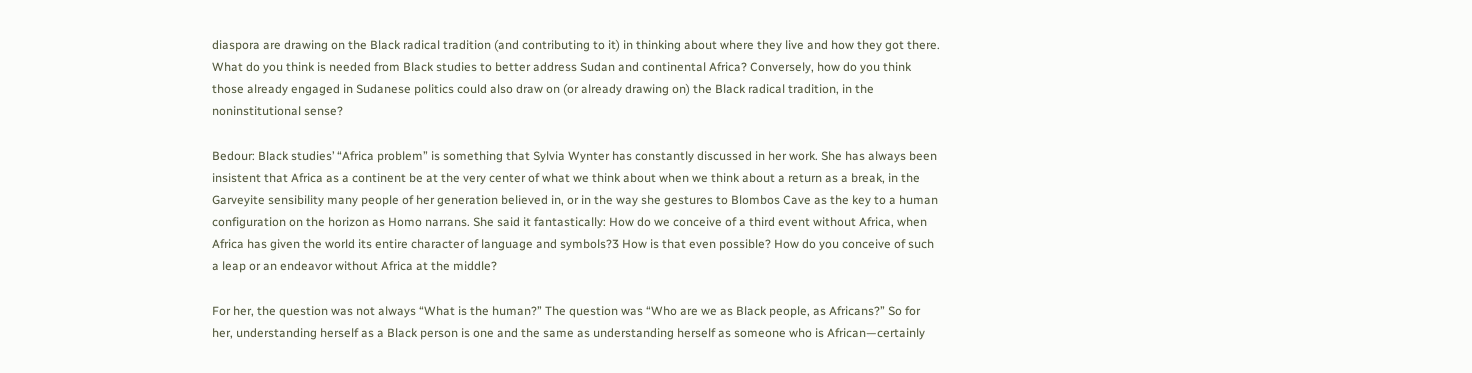diaspora are drawing on the Black radical tradition (and contributing to it) in thinking about where they live and how they got there. What do you think is needed from Black studies to better address Sudan and continental Africa? Conversely, how do you think those already engaged in Sudanese politics could also draw on (or already drawing on) the Black radical tradition, in the noninstitutional sense?

Bedour: Black studies’ “Africa problem” is something that Sylvia Wynter has constantly discussed in her work. She has always been insistent that Africa as a continent be at the very center of what we think about when we think about a return as a break, in the Garveyite sensibility many people of her generation believed in, or in the way she gestures to Blombos Cave as the key to a human configuration on the horizon as Homo narrans. She said it fantastically: How do we conceive of a third event without Africa, when Africa has given the world its entire character of language and symbols?3 How is that even possible? How do you conceive of such a leap or an endeavor without Africa at the middle?

For her, the question was not always “What is the human?” The question was “Who are we as Black people, as Africans?” So for her, understanding herself as a Black person is one and the same as understanding herself as someone who is African—certainly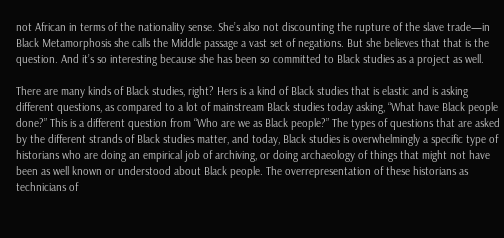not African in terms of the nationality sense. She’s also not discounting the rupture of the slave trade—in Black Metamorphosis she calls the Middle passage a vast set of negations. But she believes that that is the question. And it’s so interesting because she has been so committed to Black studies as a project as well.

There are many kinds of Black studies, right? Hers is a kind of Black studies that is elastic and is asking different questions, as compared to a lot of mainstream Black studies today asking, “What have Black people done?” This is a different question from “Who are we as Black people?” The types of questions that are asked by the different strands of Black studies matter, and today, Black studies is overwhelmingly a specific type of historians who are doing an empirical job of archiving, or doing archaeology of things that might not have been as well known or understood about Black people. The overrepresentation of these historians as technicians of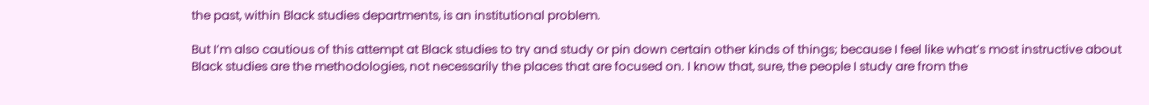the past, within Black studies departments, is an institutional problem.

But I’m also cautious of this attempt at Black studies to try and study or pin down certain other kinds of things; because I feel like what’s most instructive about Black studies are the methodologies, not necessarily the places that are focused on. I know that, sure, the people I study are from the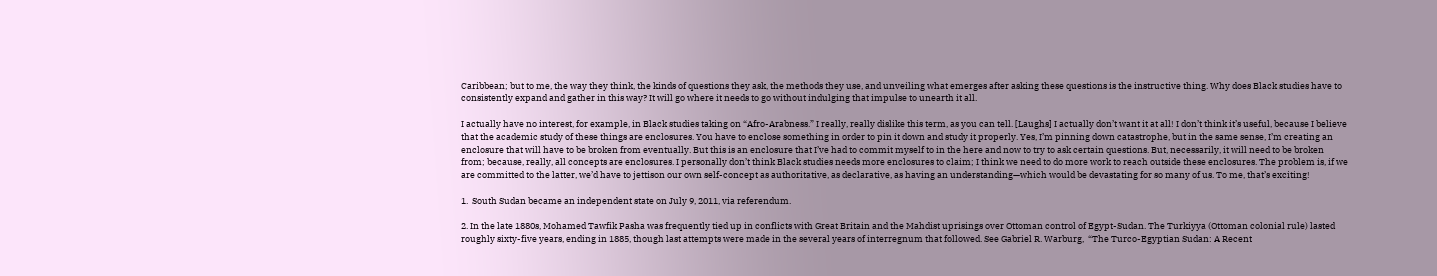Caribbean; but to me, the way they think, the kinds of questions they ask, the methods they use, and unveiling what emerges after asking these questions is the instructive thing. Why does Black studies have to consistently expand and gather in this way? It will go where it needs to go without indulging that impulse to unearth it all.

I actually have no interest, for example, in Black studies taking on “Afro-Arabness.” I really, really dislike this term, as you can tell. [Laughs] I actually don’t want it at all! I don’t think it’s useful, because I believe that the academic study of these things are enclosures. You have to enclose something in order to pin it down and study it properly. Yes, I’m pinning down catastrophe, but in the same sense, I’m creating an enclosure that will have to be broken from eventually. But this is an enclosure that I’ve had to commit myself to in the here and now to try to ask certain questions. But, necessarily, it will need to be broken from; because, really, all concepts are enclosures. I personally don’t think Black studies needs more enclosures to claim; I think we need to do more work to reach outside these enclosures. The problem is, if we are committed to the latter, we’d have to jettison our own self-concept as authoritative, as declarative, as having an understanding—which would be devastating for so many of us. To me, that’s exciting!

1.  South Sudan became an independent state on July 9, 2011, via referendum.

2. In the late 1880s, Mohamed Tawfik Pasha was frequently tied up in conflicts with Great Britain and the Mahdist uprisings over Ottoman control of Egypt-Sudan. The Turkiyya (Ottoman colonial rule) lasted roughly sixty-five years, ending in 1885, though last attempts were made in the several years of interregnum that followed. See Gabriel R. Warburg,  “The Turco-Egyptian Sudan: A Recent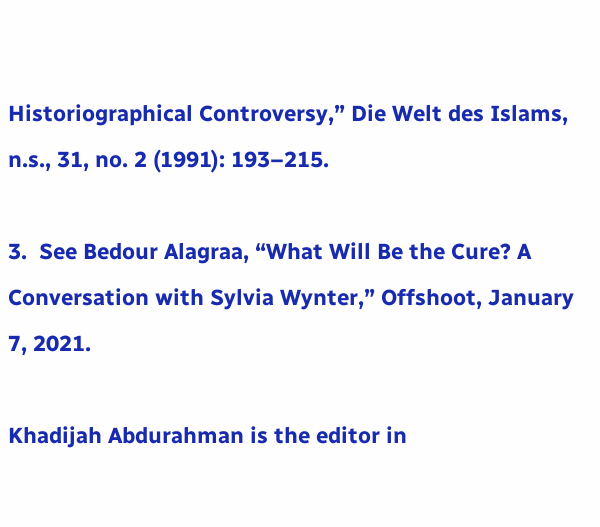Historiographical Controversy,” Die Welt des Islams, n.s., 31, no. 2 (1991): 193–215.

3.  See Bedour Alagraa, “What Will Be the Cure? A Conversation with Sylvia Wynter,” Offshoot, January 7, 2021.

Khadijah Abdurahman is the editor in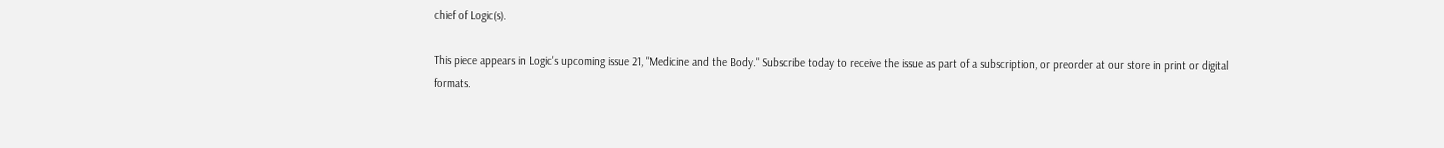chief of Logic(s).

This piece appears in Logic's upcoming issue 21, "Medicine and the Body." Subscribe today to receive the issue as part of a subscription, or preorder at our store in print or digital formats.